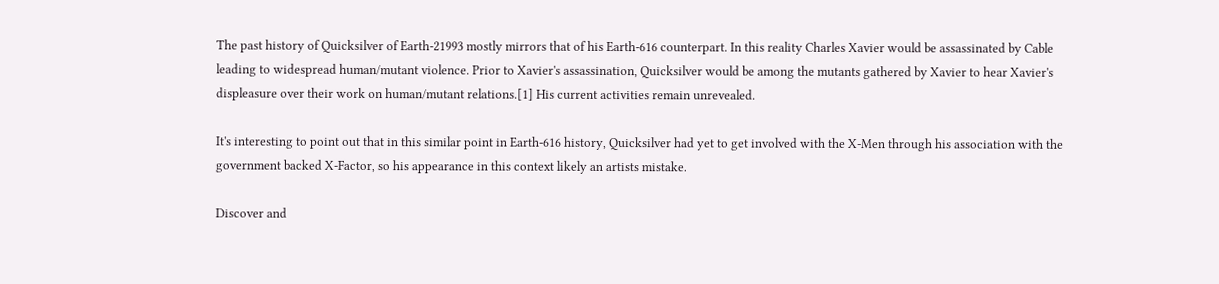The past history of Quicksilver of Earth-21993 mostly mirrors that of his Earth-616 counterpart. In this reality Charles Xavier would be assassinated by Cable leading to widespread human/mutant violence. Prior to Xavier's assassination, Quicksilver would be among the mutants gathered by Xavier to hear Xavier's displeasure over their work on human/mutant relations.[1] His current activities remain unrevealed.

It's interesting to point out that in this similar point in Earth-616 history, Quicksilver had yet to get involved with the X-Men through his association with the government backed X-Factor, so his appearance in this context likely an artists mistake.

Discover and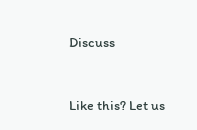Discuss


Like this? Let us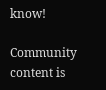know!

Community content is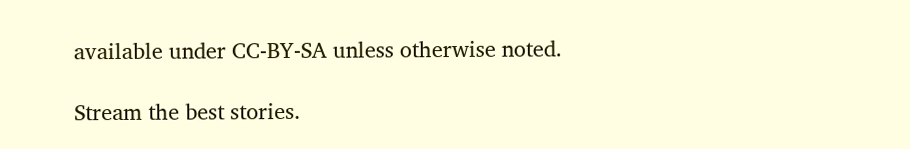available under CC-BY-SA unless otherwise noted.

Stream the best stories.